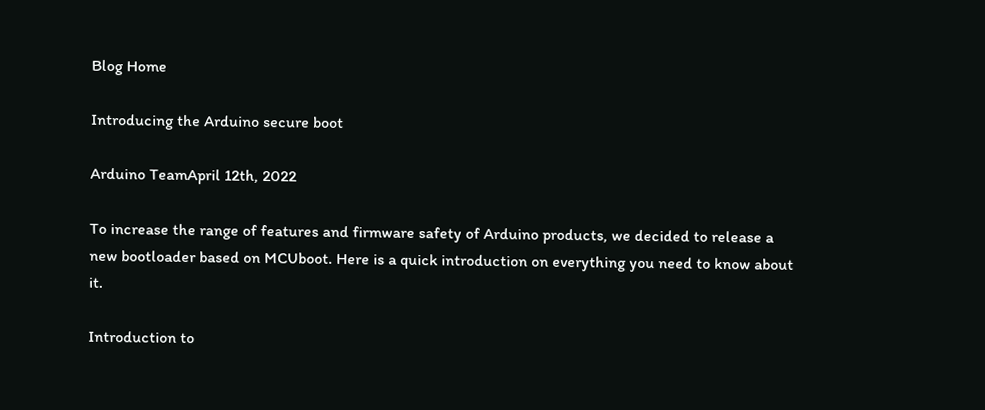Blog Home

Introducing the Arduino secure boot

Arduino TeamApril 12th, 2022

To increase the range of features and firmware safety of Arduino products, we decided to release a new bootloader based on MCUboot. Here is a quick introduction on everything you need to know about it.

Introduction to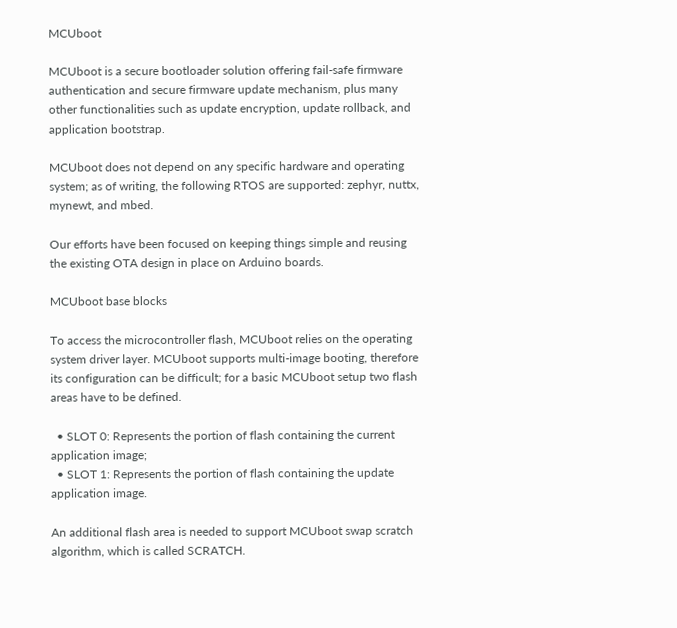MCUboot

MCUboot is a secure bootloader solution offering fail-safe firmware authentication and secure firmware update mechanism, plus many other functionalities such as update encryption, update rollback, and application bootstrap.

MCUboot does not depend on any specific hardware and operating system; as of writing, the following RTOS are supported: zephyr, nuttx, mynewt, and mbed.

Our efforts have been focused on keeping things simple and reusing the existing OTA design in place on Arduino boards.

MCUboot base blocks

To access the microcontroller flash, MCUboot relies on the operating system driver layer. MCUboot supports multi-image booting, therefore its configuration can be difficult; for a basic MCUboot setup two flash areas have to be defined.

  • SLOT 0: Represents the portion of flash containing the current application image;
  • SLOT 1: Represents the portion of flash containing the update application image.

An additional flash area is needed to support MCUboot swap scratch algorithm, which is called SCRATCH.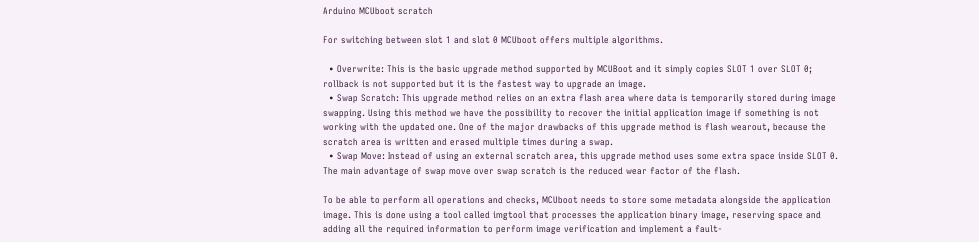Arduino MCUboot scratch

For switching between slot 1 and slot 0 MCUboot offers multiple algorithms.

  • Overwrite: This is the basic upgrade method supported by MCUBoot and it simply copies SLOT 1 over SLOT 0; rollback is not supported but it is the fastest way to upgrade an image.
  • Swap Scratch: This upgrade method relies on an extra flash area where data is temporarily stored during image swapping. Using this method we have the possibility to recover the initial application image if something is not working with the updated one. One of the major drawbacks of this upgrade method is flash wearout, because the scratch area is written and erased multiple times during a swap.
  • Swap Move: Instead of using an external scratch area, this upgrade method uses some extra space inside SLOT 0. The main advantage of swap move over swap scratch is the reduced wear factor of the flash.

To be able to perform all operations and checks, MCUboot needs to store some metadata alongside the application image. This is done using a tool called imgtool that processes the application binary image, reserving space and adding all the required information to perform image verification and implement a fault-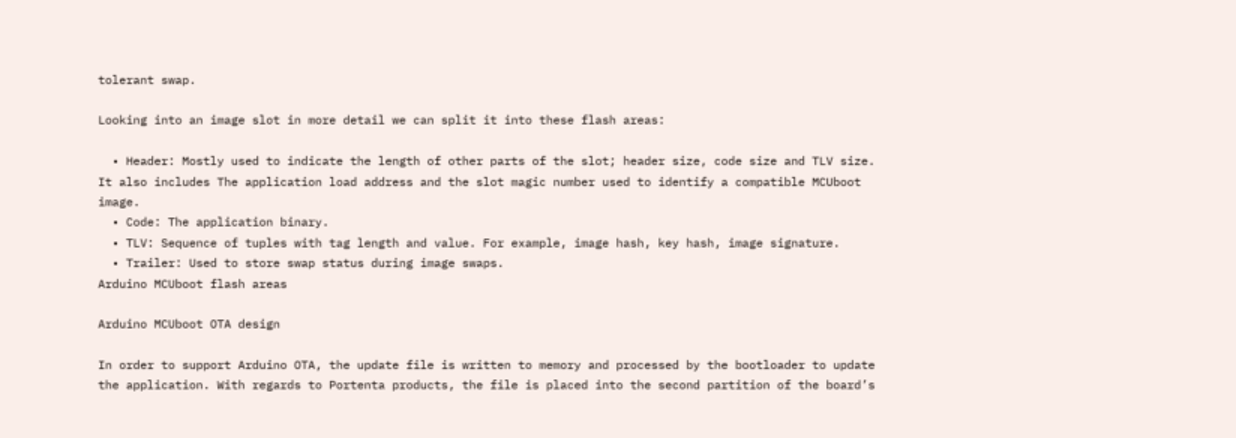tolerant swap.

Looking into an image slot in more detail we can split it into these flash areas:

  • Header: Mostly used to indicate the length of other parts of the slot; header size, code size and TLV size. It also includes The application load address and the slot magic number used to identify a compatible MCUboot image.
  • Code: The application binary.
  • TLV: Sequence of tuples with tag length and value. For example, image hash, key hash, image signature.
  • Trailer: Used to store swap status during image swaps.
Arduino MCUboot flash areas

Arduino MCUboot OTA design

In order to support Arduino OTA, the update file is written to memory and processed by the bootloader to update the application. With regards to Portenta products, the file is placed into the second partition of the board’s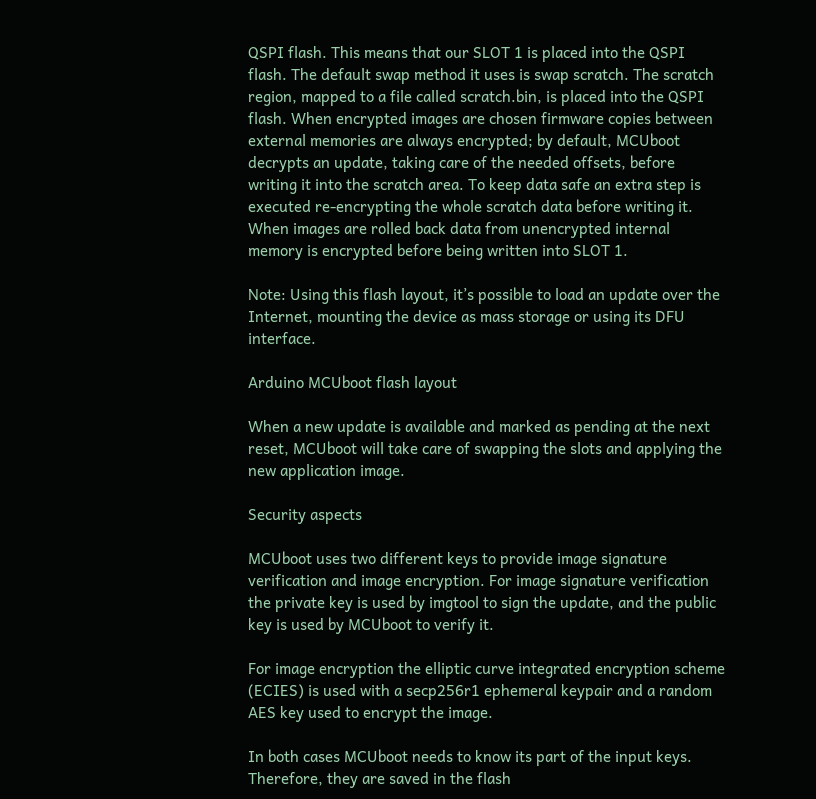QSPI flash. This means that our SLOT 1 is placed into the QSPI flash. The default swap method it uses is swap scratch. The scratch region, mapped to a file called scratch.bin, is placed into the QSPI flash. When encrypted images are chosen firmware copies between external memories are always encrypted; by default, MCUboot decrypts an update, taking care of the needed offsets, before writing it into the scratch area. To keep data safe an extra step is executed re-encrypting the whole scratch data before writing it. When images are rolled back data from unencrypted internal memory is encrypted before being written into SLOT 1.

Note: Using this flash layout, it’s possible to load an update over the Internet, mounting the device as mass storage or using its DFU interface.

Arduino MCUboot flash layout

When a new update is available and marked as pending at the next reset, MCUboot will take care of swapping the slots and applying the new application image.

Security aspects

MCUboot uses two different keys to provide image signature verification and image encryption. For image signature verification the private key is used by imgtool to sign the update, and the public key is used by MCUboot to verify it.

For image encryption the elliptic curve integrated encryption scheme (ECIES) is used with a secp256r1 ephemeral keypair and a random AES key used to encrypt the image.

In both cases MCUboot needs to know its part of the input keys. Therefore, they are saved in the flash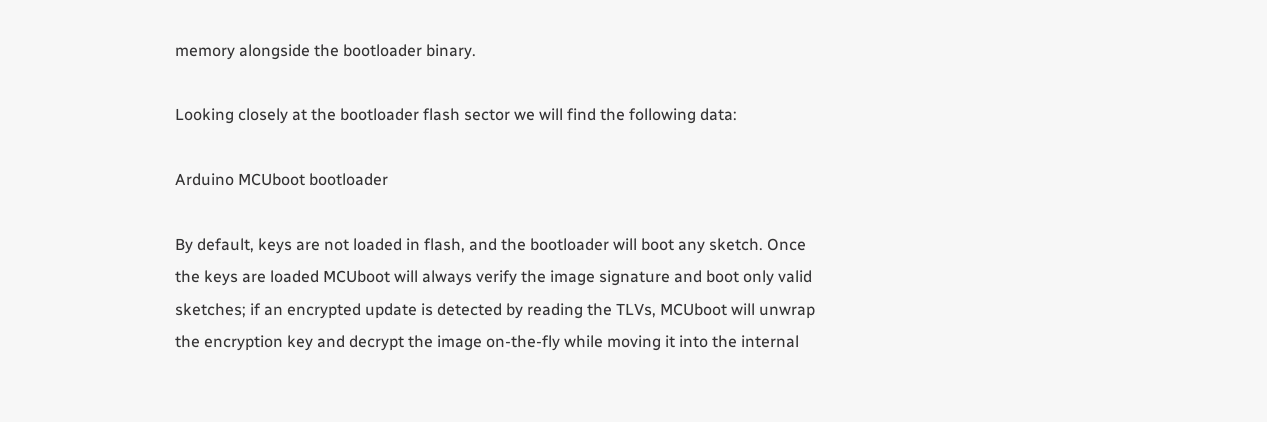memory alongside the bootloader binary.

Looking closely at the bootloader flash sector we will find the following data:

Arduino MCUboot bootloader

By default, keys are not loaded in flash, and the bootloader will boot any sketch. Once the keys are loaded MCUboot will always verify the image signature and boot only valid sketches; if an encrypted update is detected by reading the TLVs, MCUboot will unwrap the encryption key and decrypt the image on-the-fly while moving it into the internal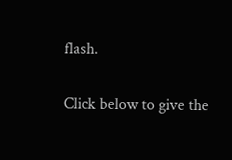flash.

Click below to give the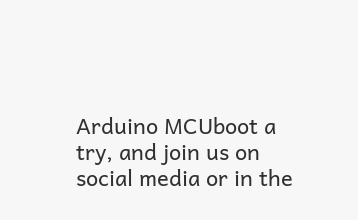Arduino MCUboot a try, and join us on social media or in the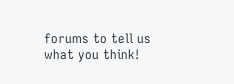forums to tell us what you think!